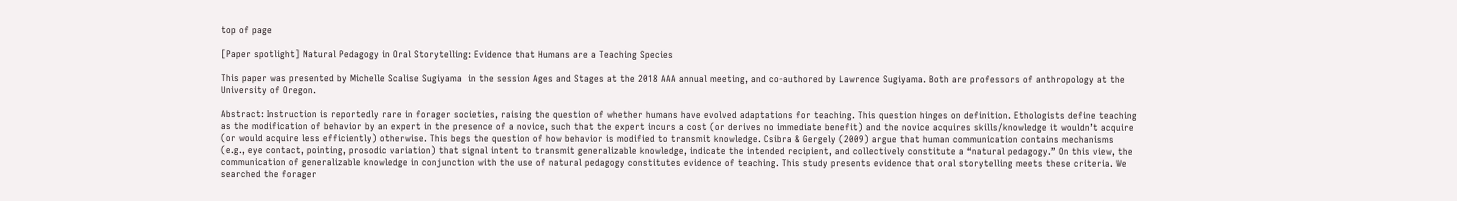top of page

[Paper spotlight] Natural Pedagogy in Oral Storytelling: Evidence that Humans are a Teaching Species

This paper was presented by Michelle Scalise Sugiyama  in the session Ages and Stages at the 2018 AAA annual meeting, and co-authored by Lawrence Sugiyama. Both are professors of anthropology at the University of Oregon.

Abstract: Instruction is reportedly rare in forager societies, raising the question of whether humans have evolved adaptations for teaching. This question hinges on definition. Ethologists define teaching as the modification of behavior by an expert in the presence of a novice, such that the expert incurs a cost (or derives no immediate benefit) and the novice acquires skills/knowledge it wouldn’t acquire (or would acquire less efficiently) otherwise. This begs the question of how behavior is modified to transmit knowledge. Csibra & Gergely (2009) argue that human communication contains mechanisms (e.g., eye contact, pointing, prosodic variation) that signal intent to transmit generalizable knowledge, indicate the intended recipient, and collectively constitute a “natural pedagogy.” On this view, the communication of generalizable knowledge in conjunction with the use of natural pedagogy constitutes evidence of teaching. This study presents evidence that oral storytelling meets these criteria. We searched the forager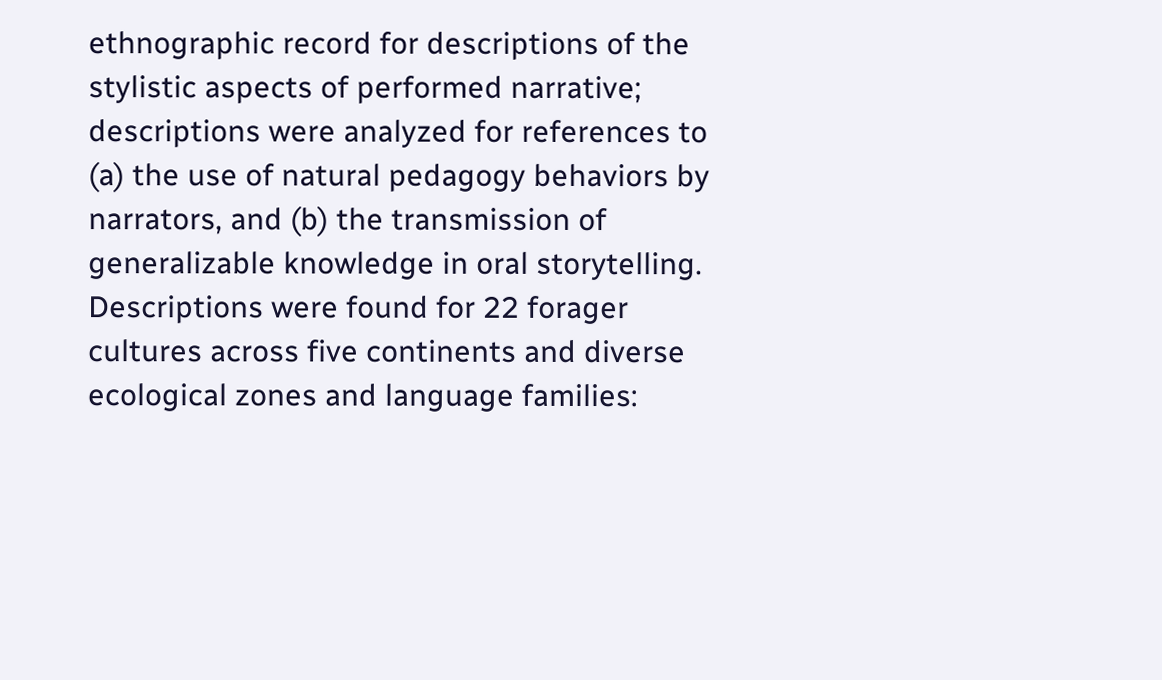ethnographic record for descriptions of the stylistic aspects of performed narrative; descriptions were analyzed for references to (a) the use of natural pedagogy behaviors by narrators, and (b) the transmission of generalizable knowledge in oral storytelling. Descriptions were found for 22 forager cultures across five continents and diverse ecological zones and language families: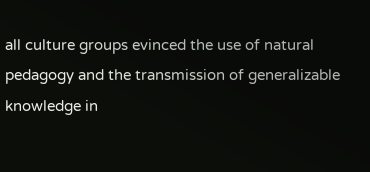all culture groups evinced the use of natural pedagogy and the transmission of generalizable knowledge in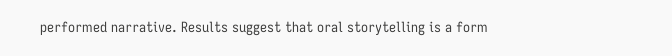performed narrative. Results suggest that oral storytelling is a form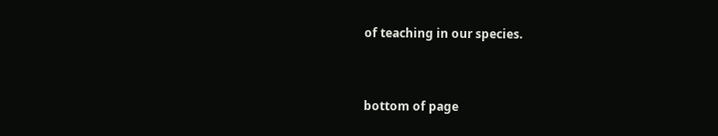of teaching in our species.


bottom of page